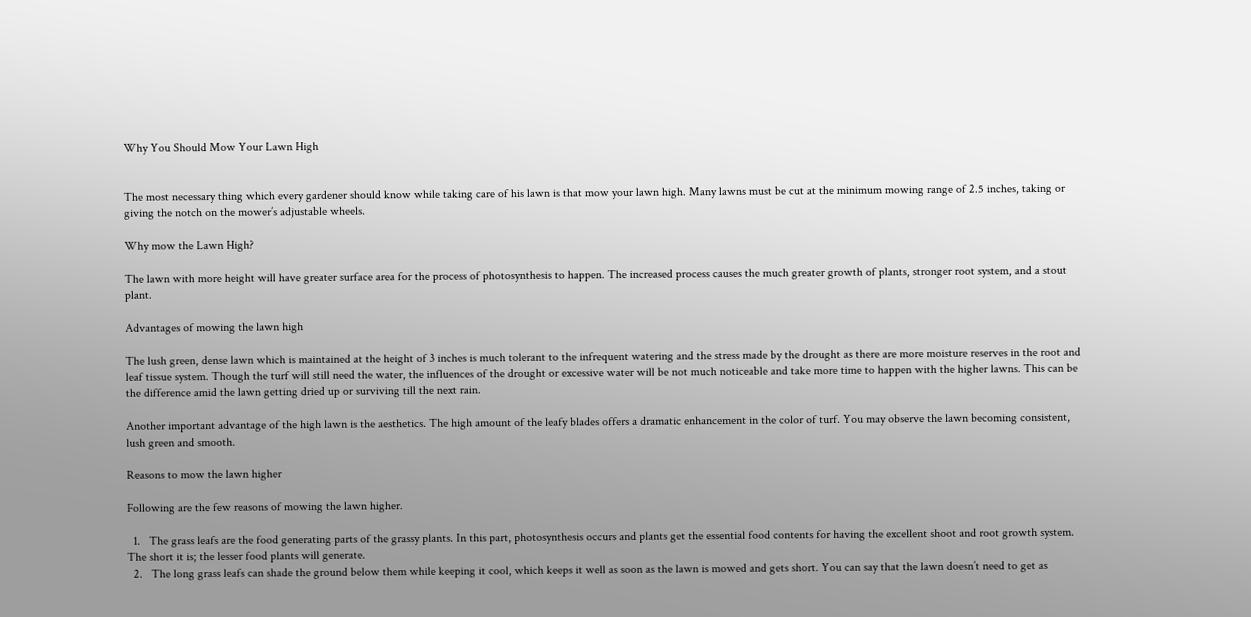Why You Should Mow Your Lawn High


The most necessary thing which every gardener should know while taking care of his lawn is that mow your lawn high. Many lawns must be cut at the minimum mowing range of 2.5 inches, taking or giving the notch on the mower’s adjustable wheels.

Why mow the Lawn High?

The lawn with more height will have greater surface area for the process of photosynthesis to happen. The increased process causes the much greater growth of plants, stronger root system, and a stout plant.

Advantages of mowing the lawn high

The lush green, dense lawn which is maintained at the height of 3 inches is much tolerant to the infrequent watering and the stress made by the drought as there are more moisture reserves in the root and leaf tissue system. Though the turf will still need the water, the influences of the drought or excessive water will be not much noticeable and take more time to happen with the higher lawns. This can be the difference amid the lawn getting dried up or surviving till the next rain.

Another important advantage of the high lawn is the aesthetics. The high amount of the leafy blades offers a dramatic enhancement in the color of turf. You may observe the lawn becoming consistent, lush green and smooth.

Reasons to mow the lawn higher

Following are the few reasons of mowing the lawn higher.

  1.   The grass leafs are the food generating parts of the grassy plants. In this part, photosynthesis occurs and plants get the essential food contents for having the excellent shoot and root growth system. The short it is; the lesser food plants will generate.
  2.   The long grass leafs can shade the ground below them while keeping it cool, which keeps it well as soon as the lawn is mowed and gets short. You can say that the lawn doesn’t need to get as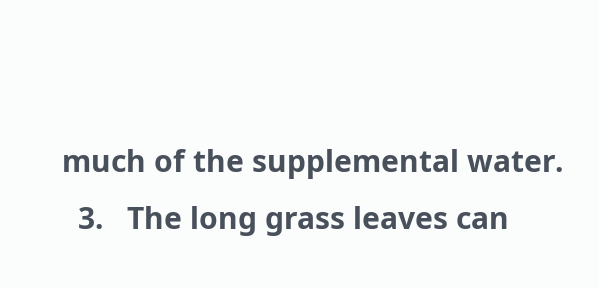much of the supplemental water.
  3.   The long grass leaves can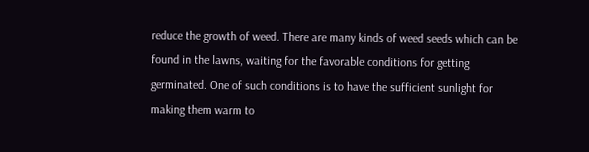reduce the growth of weed. There are many kinds of weed seeds which can be found in the lawns, waiting for the favorable conditions for getting germinated. One of such conditions is to have the sufficient sunlight for making them warm to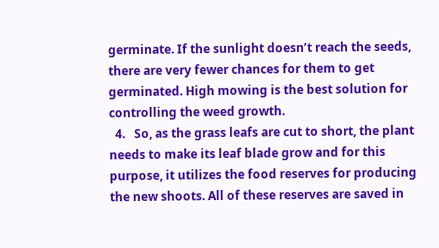germinate. If the sunlight doesn’t reach the seeds, there are very fewer chances for them to get germinated. High mowing is the best solution for controlling the weed growth.
  4.   So, as the grass leafs are cut to short, the plant needs to make its leaf blade grow and for this purpose, it utilizes the food reserves for producing the new shoots. All of these reserves are saved in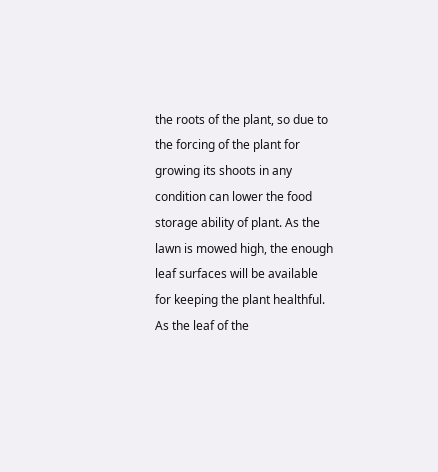the roots of the plant, so due to the forcing of the plant for growing its shoots in any condition can lower the food storage ability of plant. As the lawn is mowed high, the enough leaf surfaces will be available for keeping the plant healthful. As the leaf of the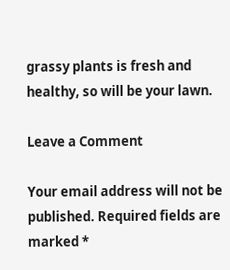grassy plants is fresh and healthy, so will be your lawn.

Leave a Comment

Your email address will not be published. Required fields are marked *